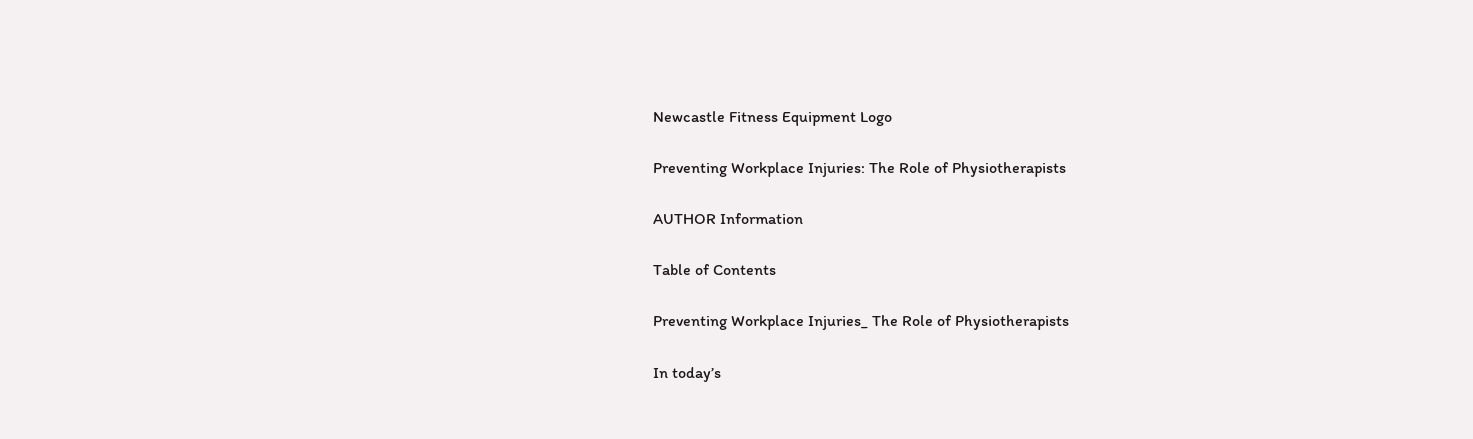Newcastle Fitness Equipment Logo

Preventing Workplace Injuries: The Role of Physiotherapists

AUTHOR Information

Table of Contents

Preventing Workplace Injuries_ The Role of Physiotherapists

In today’s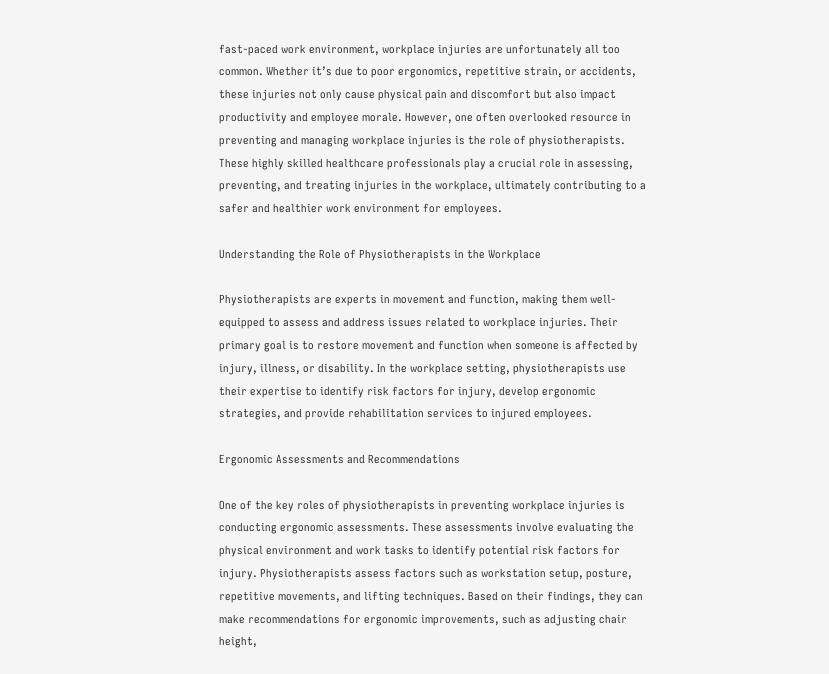fast-paced work environment, workplace injuries are unfortunately all too common. Whether it’s due to poor ergonomics, repetitive strain, or accidents, these injuries not only cause physical pain and discomfort but also impact productivity and employee morale. However, one often overlooked resource in preventing and managing workplace injuries is the role of physiotherapists. These highly skilled healthcare professionals play a crucial role in assessing, preventing, and treating injuries in the workplace, ultimately contributing to a safer and healthier work environment for employees.

Understanding the Role of Physiotherapists in the Workplace

Physiotherapists are experts in movement and function, making them well-equipped to assess and address issues related to workplace injuries. Their primary goal is to restore movement and function when someone is affected by injury, illness, or disability. In the workplace setting, physiotherapists use their expertise to identify risk factors for injury, develop ergonomic strategies, and provide rehabilitation services to injured employees.

Ergonomic Assessments and Recommendations

One of the key roles of physiotherapists in preventing workplace injuries is conducting ergonomic assessments. These assessments involve evaluating the physical environment and work tasks to identify potential risk factors for injury. Physiotherapists assess factors such as workstation setup, posture, repetitive movements, and lifting techniques. Based on their findings, they can make recommendations for ergonomic improvements, such as adjusting chair height,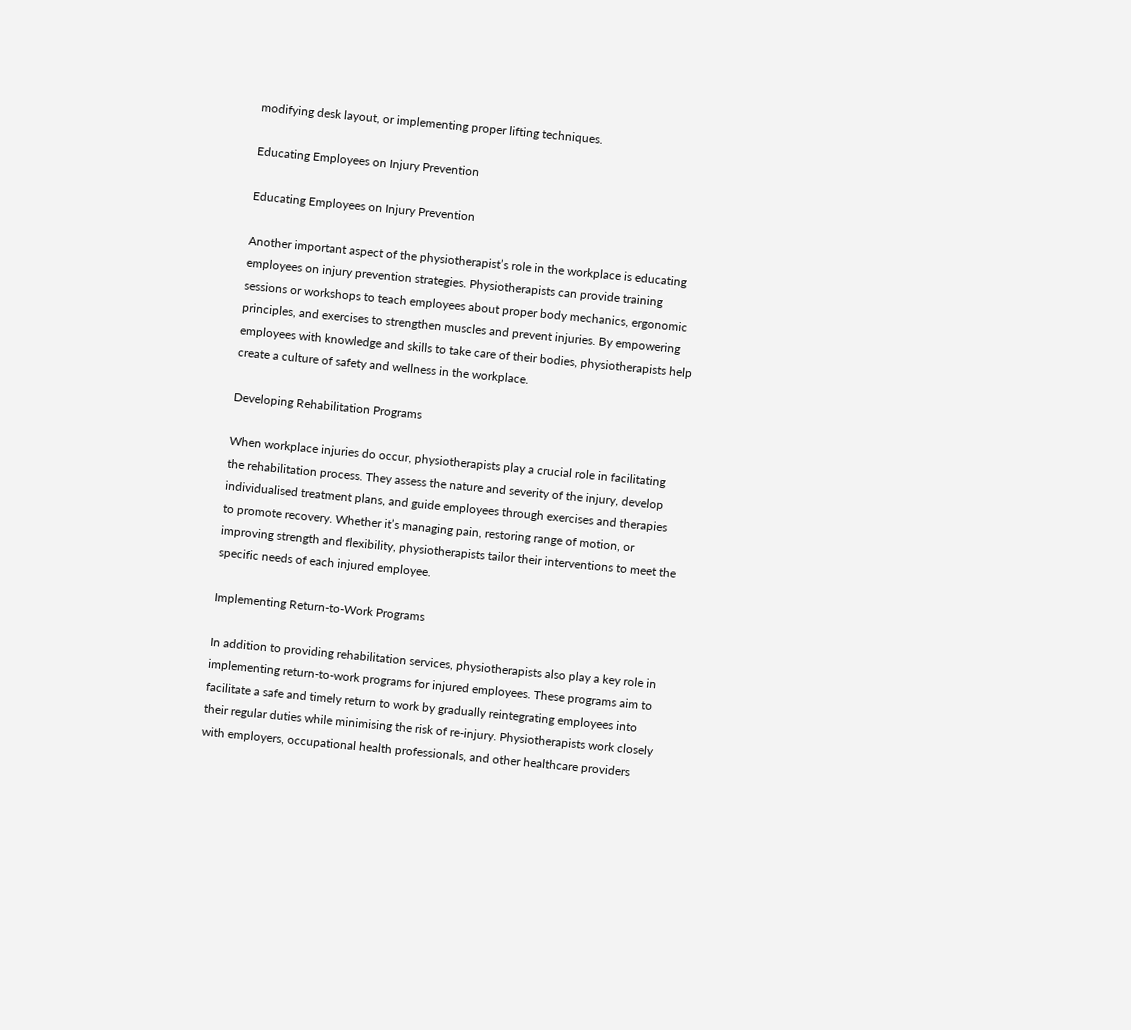modifying desk layout, or implementing proper lifting techniques.

Educating Employees on Injury Prevention

Educating Employees on Injury Prevention

Another important aspect of the physiotherapist’s role in the workplace is educating employees on injury prevention strategies. Physiotherapists can provide training sessions or workshops to teach employees about proper body mechanics, ergonomic principles, and exercises to strengthen muscles and prevent injuries. By empowering employees with knowledge and skills to take care of their bodies, physiotherapists help create a culture of safety and wellness in the workplace.

Developing Rehabilitation Programs

When workplace injuries do occur, physiotherapists play a crucial role in facilitating the rehabilitation process. They assess the nature and severity of the injury, develop individualised treatment plans, and guide employees through exercises and therapies to promote recovery. Whether it’s managing pain, restoring range of motion, or improving strength and flexibility, physiotherapists tailor their interventions to meet the specific needs of each injured employee.

Implementing Return-to-Work Programs

In addition to providing rehabilitation services, physiotherapists also play a key role in implementing return-to-work programs for injured employees. These programs aim to facilitate a safe and timely return to work by gradually reintegrating employees into their regular duties while minimising the risk of re-injury. Physiotherapists work closely with employers, occupational health professionals, and other healthcare providers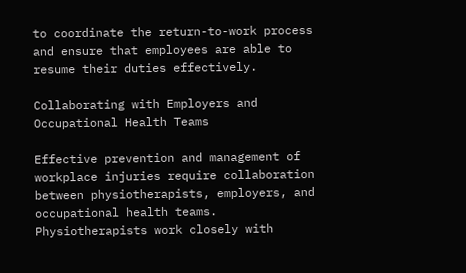to coordinate the return-to-work process and ensure that employees are able to resume their duties effectively.

Collaborating with Employers and Occupational Health Teams

Effective prevention and management of workplace injuries require collaboration between physiotherapists, employers, and occupational health teams. Physiotherapists work closely with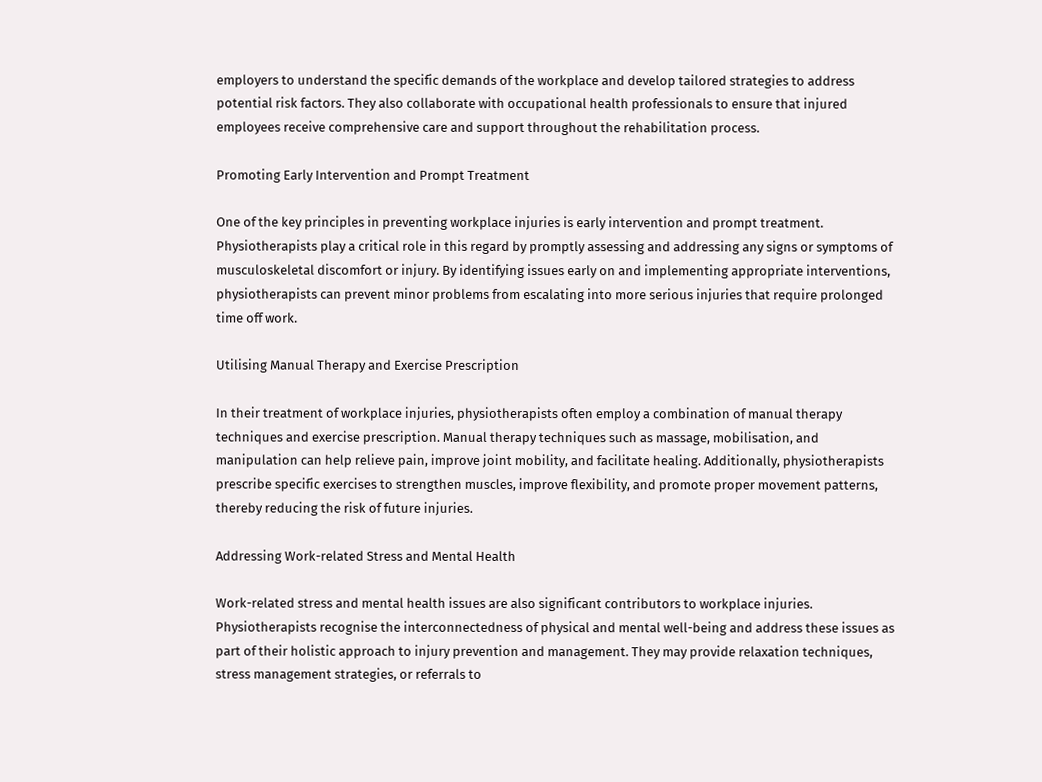employers to understand the specific demands of the workplace and develop tailored strategies to address potential risk factors. They also collaborate with occupational health professionals to ensure that injured employees receive comprehensive care and support throughout the rehabilitation process.

Promoting Early Intervention and Prompt Treatment

One of the key principles in preventing workplace injuries is early intervention and prompt treatment. Physiotherapists play a critical role in this regard by promptly assessing and addressing any signs or symptoms of musculoskeletal discomfort or injury. By identifying issues early on and implementing appropriate interventions, physiotherapists can prevent minor problems from escalating into more serious injuries that require prolonged time off work.

Utilising Manual Therapy and Exercise Prescription

In their treatment of workplace injuries, physiotherapists often employ a combination of manual therapy techniques and exercise prescription. Manual therapy techniques such as massage, mobilisation, and manipulation can help relieve pain, improve joint mobility, and facilitate healing. Additionally, physiotherapists prescribe specific exercises to strengthen muscles, improve flexibility, and promote proper movement patterns, thereby reducing the risk of future injuries.

Addressing Work-related Stress and Mental Health

Work-related stress and mental health issues are also significant contributors to workplace injuries. Physiotherapists recognise the interconnectedness of physical and mental well-being and address these issues as part of their holistic approach to injury prevention and management. They may provide relaxation techniques, stress management strategies, or referrals to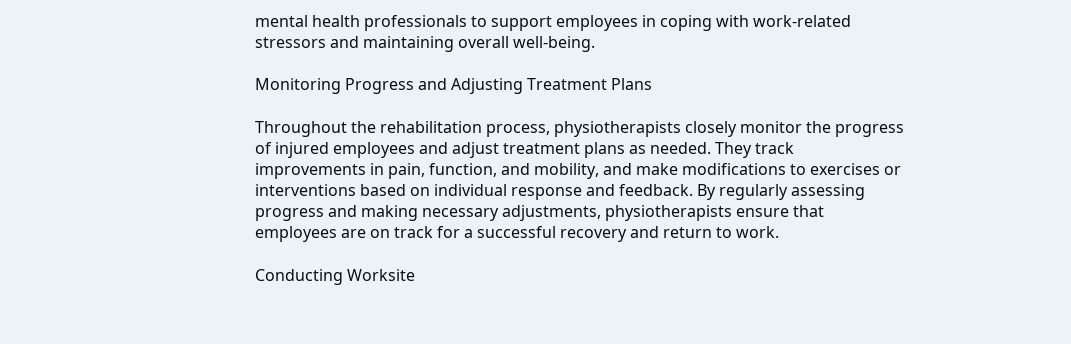mental health professionals to support employees in coping with work-related stressors and maintaining overall well-being.

Monitoring Progress and Adjusting Treatment Plans

Throughout the rehabilitation process, physiotherapists closely monitor the progress of injured employees and adjust treatment plans as needed. They track improvements in pain, function, and mobility, and make modifications to exercises or interventions based on individual response and feedback. By regularly assessing progress and making necessary adjustments, physiotherapists ensure that employees are on track for a successful recovery and return to work.

Conducting Worksite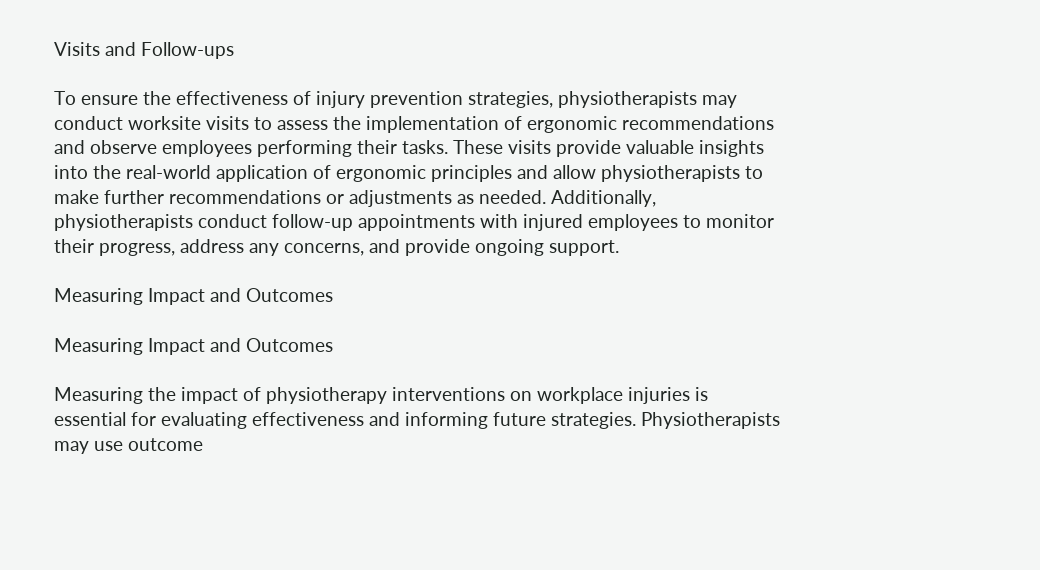Visits and Follow-ups

To ensure the effectiveness of injury prevention strategies, physiotherapists may conduct worksite visits to assess the implementation of ergonomic recommendations and observe employees performing their tasks. These visits provide valuable insights into the real-world application of ergonomic principles and allow physiotherapists to make further recommendations or adjustments as needed. Additionally, physiotherapists conduct follow-up appointments with injured employees to monitor their progress, address any concerns, and provide ongoing support.

Measuring Impact and Outcomes

Measuring Impact and Outcomes

Measuring the impact of physiotherapy interventions on workplace injuries is essential for evaluating effectiveness and informing future strategies. Physiotherapists may use outcome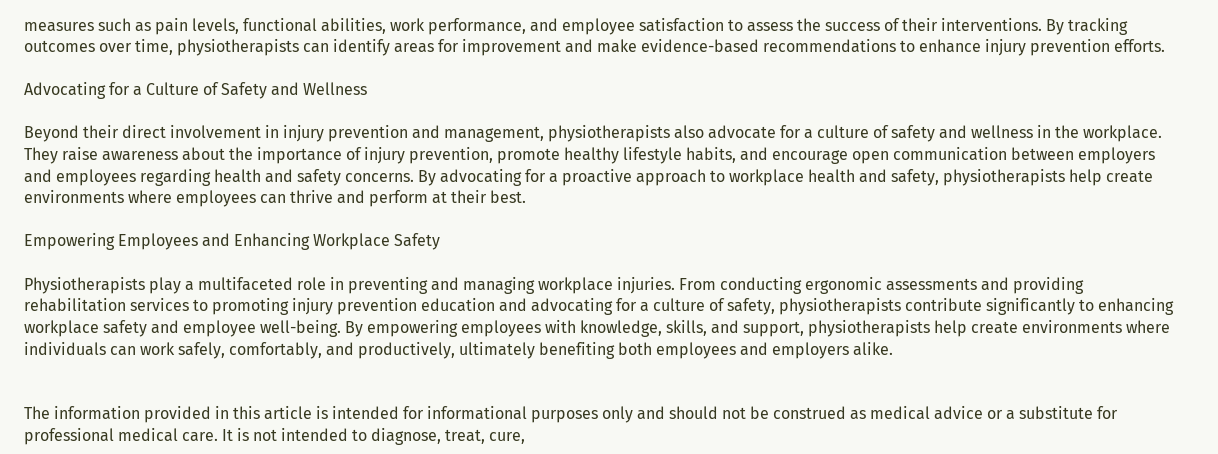measures such as pain levels, functional abilities, work performance, and employee satisfaction to assess the success of their interventions. By tracking outcomes over time, physiotherapists can identify areas for improvement and make evidence-based recommendations to enhance injury prevention efforts.

Advocating for a Culture of Safety and Wellness

Beyond their direct involvement in injury prevention and management, physiotherapists also advocate for a culture of safety and wellness in the workplace. They raise awareness about the importance of injury prevention, promote healthy lifestyle habits, and encourage open communication between employers and employees regarding health and safety concerns. By advocating for a proactive approach to workplace health and safety, physiotherapists help create environments where employees can thrive and perform at their best.

Empowering Employees and Enhancing Workplace Safety

Physiotherapists play a multifaceted role in preventing and managing workplace injuries. From conducting ergonomic assessments and providing rehabilitation services to promoting injury prevention education and advocating for a culture of safety, physiotherapists contribute significantly to enhancing workplace safety and employee well-being. By empowering employees with knowledge, skills, and support, physiotherapists help create environments where individuals can work safely, comfortably, and productively, ultimately benefiting both employees and employers alike.


The information provided in this article is intended for informational purposes only and should not be construed as medical advice or a substitute for professional medical care. It is not intended to diagnose, treat, cure,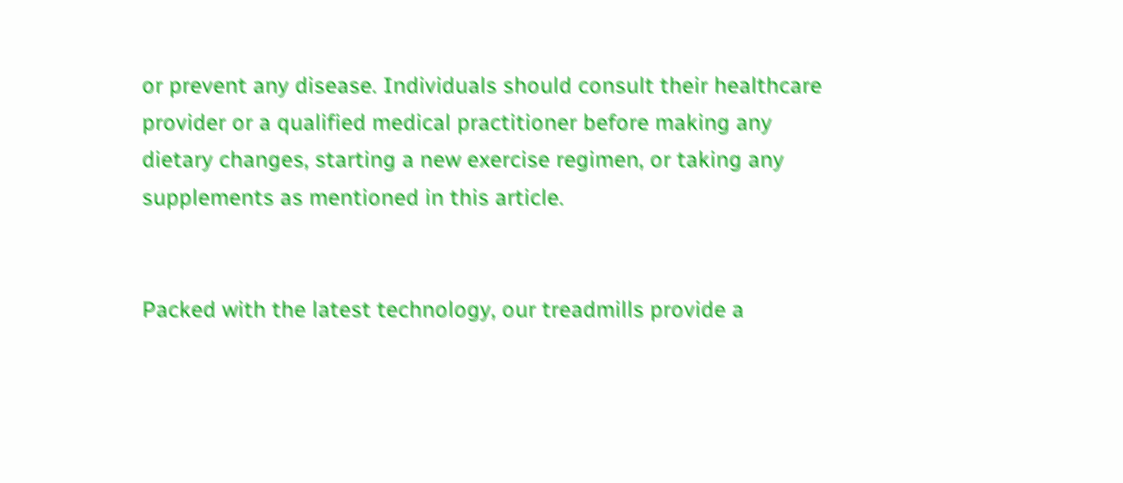or prevent any disease. Individuals should consult their healthcare provider or a qualified medical practitioner before making any dietary changes, starting a new exercise regimen, or taking any supplements as mentioned in this article.


Packed with the latest technology, our treadmills provide a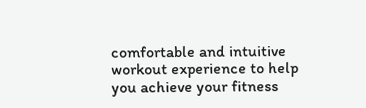comfortable and intuitive workout experience to help you achieve your fitness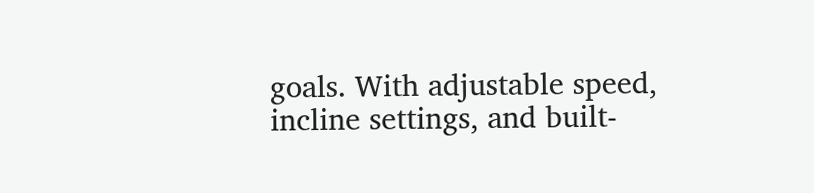goals. With adjustable speed, incline settings, and built-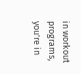in workout programs, you're in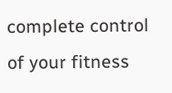complete control of your fitness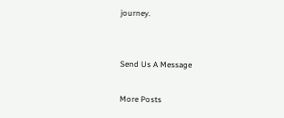journey.


Send Us A Message

More Posts